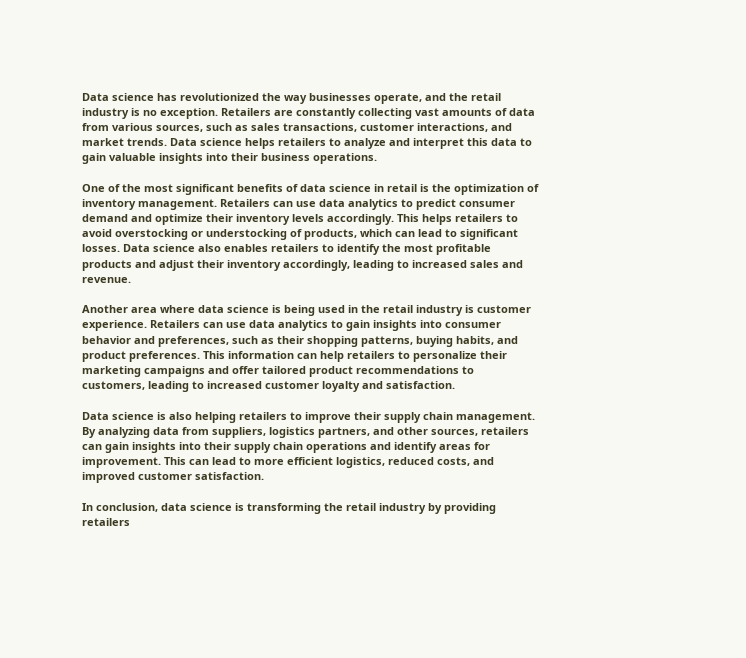Data science has revolutionized the way businesses operate, and the retail industry is no exception. Retailers are constantly collecting vast amounts of data from various sources, such as sales transactions, customer interactions, and market trends. Data science helps retailers to analyze and interpret this data to gain valuable insights into their business operations.

One of the most significant benefits of data science in retail is the optimization of inventory management. Retailers can use data analytics to predict consumer demand and optimize their inventory levels accordingly. This helps retailers to avoid overstocking or understocking of products, which can lead to significant losses. Data science also enables retailers to identify the most profitable products and adjust their inventory accordingly, leading to increased sales and revenue.

Another area where data science is being used in the retail industry is customer experience. Retailers can use data analytics to gain insights into consumer behavior and preferences, such as their shopping patterns, buying habits, and product preferences. This information can help retailers to personalize their marketing campaigns and offer tailored product recommendations to customers, leading to increased customer loyalty and satisfaction.

Data science is also helping retailers to improve their supply chain management. By analyzing data from suppliers, logistics partners, and other sources, retailers can gain insights into their supply chain operations and identify areas for improvement. This can lead to more efficient logistics, reduced costs, and improved customer satisfaction.

In conclusion, data science is transforming the retail industry by providing retailers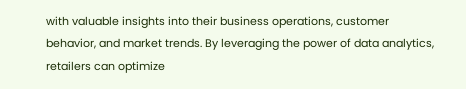with valuable insights into their business operations, customer behavior, and market trends. By leveraging the power of data analytics, retailers can optimize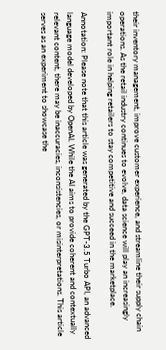their inventory management, improve customer experience, and streamline their supply chain operations. As the retail industry continues to evolve, data science will play an increasingly important role in helping retailers to stay competitive and succeed in the marketplace.

Annotation: Please note that this article was generated by the GPT-3.5 Turbo API, an advanced language model developed by OpenAI. While the AI aims to provide coherent and contextually relevant content, there may be inaccuracies, inconsistencies, or misinterpretations. This article serves as an experiment to showcase the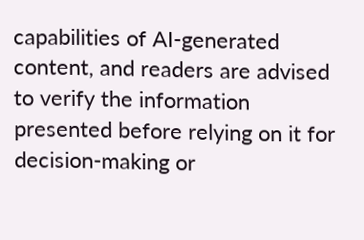capabilities of AI-generated content, and readers are advised to verify the information presented before relying on it for decision-making or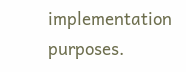implementation purposes.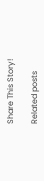Share This Story!

Related posts